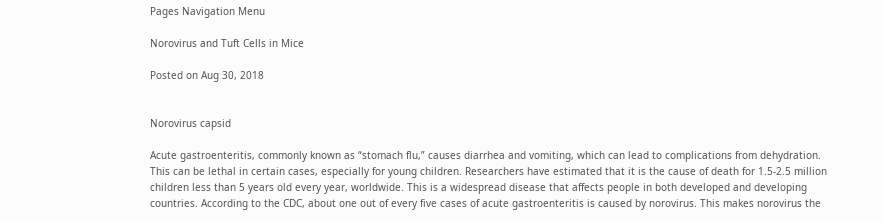Pages Navigation Menu

Norovirus and Tuft Cells in Mice

Posted on Aug 30, 2018


Norovirus capsid

Acute gastroenteritis, commonly known as “stomach flu,” causes diarrhea and vomiting, which can lead to complications from dehydration. This can be lethal in certain cases, especially for young children. Researchers have estimated that it is the cause of death for 1.5-2.5 million children less than 5 years old every year, worldwide. This is a widespread disease that affects people in both developed and developing countries. According to the CDC, about one out of every five cases of acute gastroenteritis is caused by norovirus. This makes norovirus the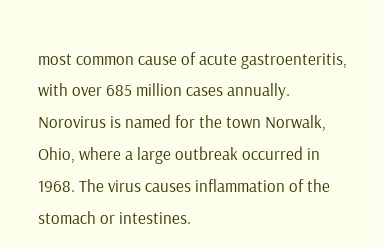most common cause of acute gastroenteritis, with over 685 million cases annually. Norovirus is named for the town Norwalk, Ohio, where a large outbreak occurred in 1968. The virus causes inflammation of the stomach or intestines.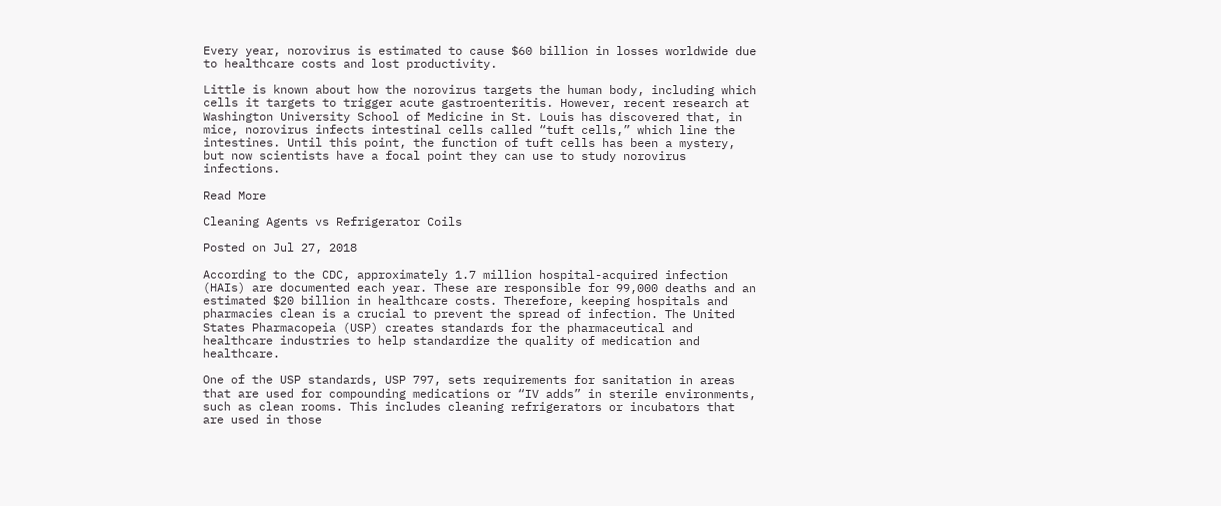Every year, norovirus is estimated to cause $60 billion in losses worldwide due to healthcare costs and lost productivity.

Little is known about how the norovirus targets the human body, including which cells it targets to trigger acute gastroenteritis. However, recent research at Washington University School of Medicine in St. Louis has discovered that, in mice, norovirus infects intestinal cells called “tuft cells,” which line the intestines. Until this point, the function of tuft cells has been a mystery, but now scientists have a focal point they can use to study norovirus infections.

Read More

Cleaning Agents vs Refrigerator Coils

Posted on Jul 27, 2018

According to the CDC, approximately 1.7 million hospital-acquired infection (HAIs) are documented each year. These are responsible for 99,000 deaths and an estimated $20 billion in healthcare costs. Therefore, keeping hospitals and pharmacies clean is a crucial to prevent the spread of infection. The United States Pharmacopeia (USP) creates standards for the pharmaceutical and healthcare industries to help standardize the quality of medication and healthcare.

One of the USP standards, USP 797, sets requirements for sanitation in areas that are used for compounding medications or “IV adds” in sterile environments, such as clean rooms. This includes cleaning refrigerators or incubators that are used in those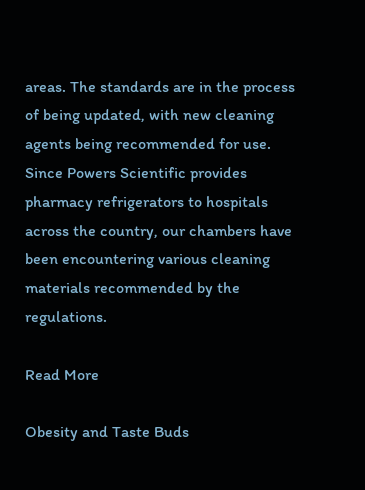areas. The standards are in the process of being updated, with new cleaning agents being recommended for use. Since Powers Scientific provides pharmacy refrigerators to hospitals across the country, our chambers have been encountering various cleaning materials recommended by the regulations.

Read More

Obesity and Taste Buds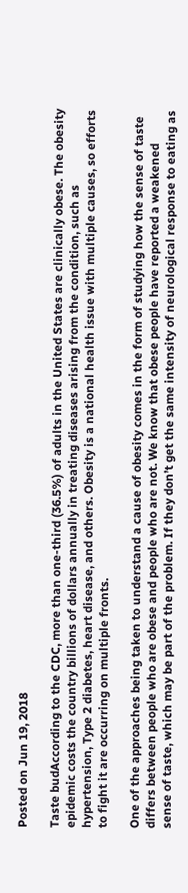Posted on Jun 19, 2018

Taste budAccording to the CDC, more than one-third (36.5%) of adults in the United States are clinically obese. The obesity epidemic costs the country billions of dollars annually in treating diseases arising from the condition, such as hypertension, Type 2 diabetes, heart disease, and others. Obesity is a national health issue with multiple causes, so efforts to fight it are occurring on multiple fronts.

One of the approaches being taken to understand a cause of obesity comes in the form of studying how the sense of taste differs between people who are obese and people who are not. We know that obese people have reported a weakened sense of taste, which may be part of the problem. If they don’t get the same intensity of neurological response to eating as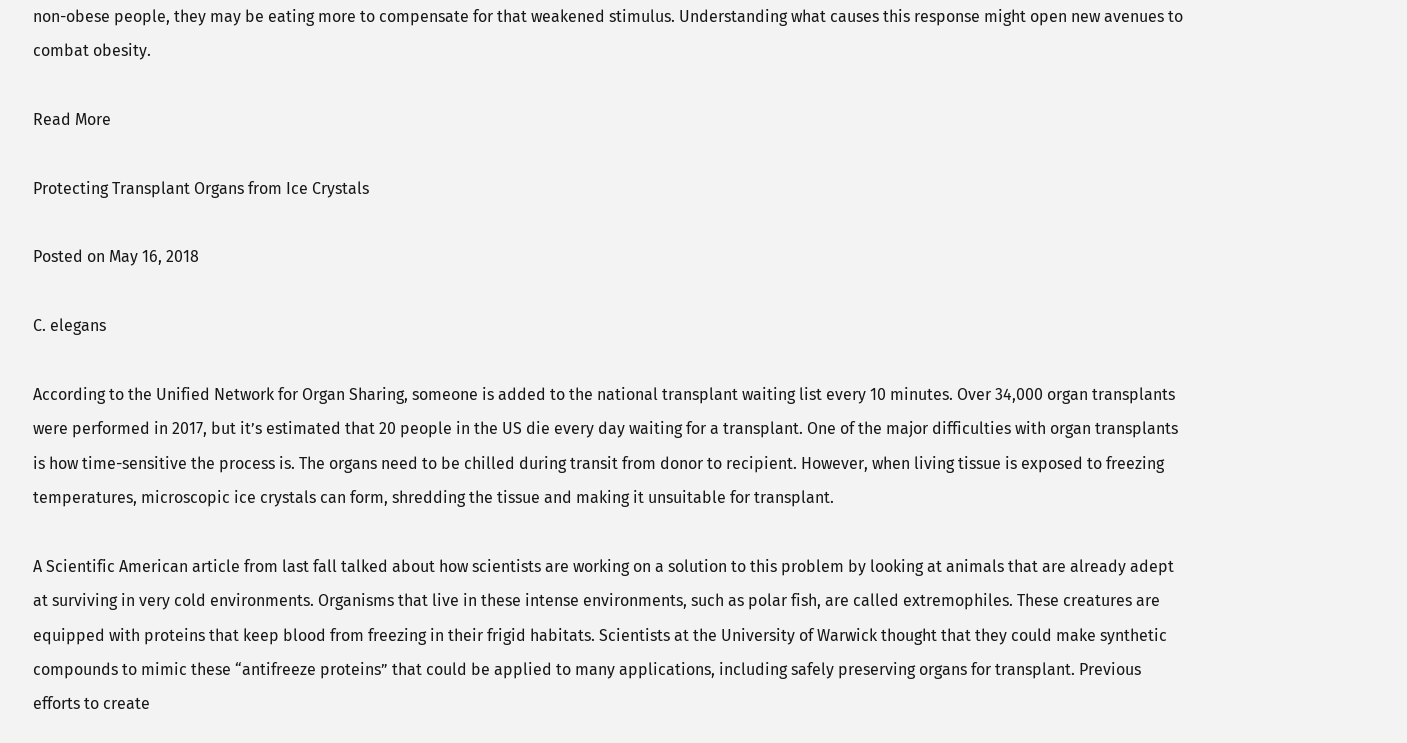non-obese people, they may be eating more to compensate for that weakened stimulus. Understanding what causes this response might open new avenues to combat obesity.

Read More

Protecting Transplant Organs from Ice Crystals

Posted on May 16, 2018

C. elegans

According to the Unified Network for Organ Sharing, someone is added to the national transplant waiting list every 10 minutes. Over 34,000 organ transplants were performed in 2017, but it’s estimated that 20 people in the US die every day waiting for a transplant. One of the major difficulties with organ transplants is how time-sensitive the process is. The organs need to be chilled during transit from donor to recipient. However, when living tissue is exposed to freezing temperatures, microscopic ice crystals can form, shredding the tissue and making it unsuitable for transplant.

A Scientific American article from last fall talked about how scientists are working on a solution to this problem by looking at animals that are already adept at surviving in very cold environments. Organisms that live in these intense environments, such as polar fish, are called extremophiles. These creatures are equipped with proteins that keep blood from freezing in their frigid habitats. Scientists at the University of Warwick thought that they could make synthetic compounds to mimic these “antifreeze proteins” that could be applied to many applications, including safely preserving organs for transplant. Previous efforts to create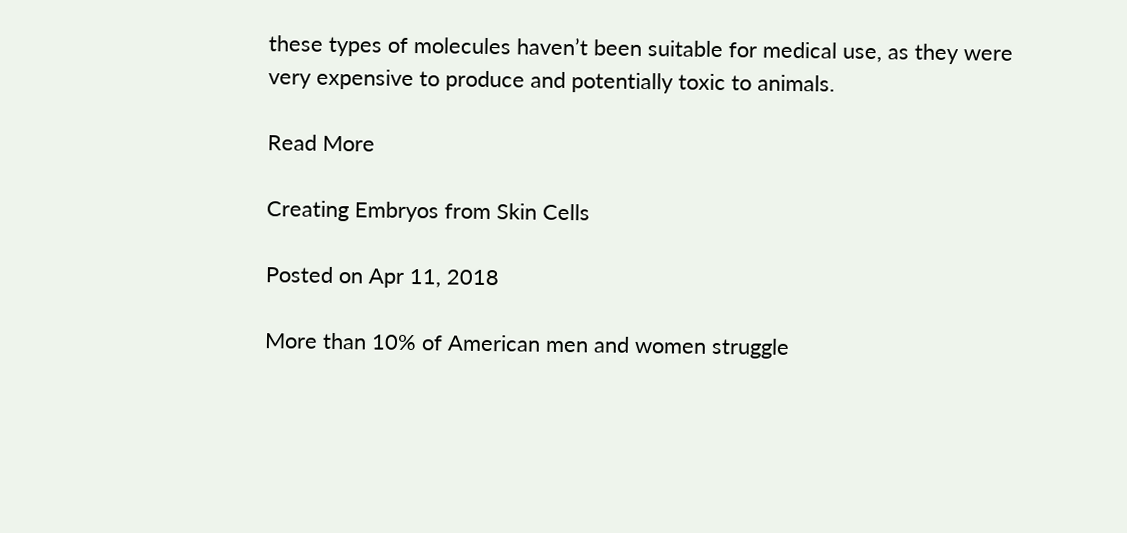these types of molecules haven’t been suitable for medical use, as they were very expensive to produce and potentially toxic to animals.

Read More

Creating Embryos from Skin Cells

Posted on Apr 11, 2018

More than 10% of American men and women struggle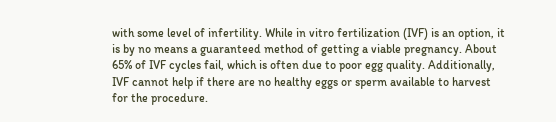with some level of infertility. While in vitro fertilization (IVF) is an option, it is by no means a guaranteed method of getting a viable pregnancy. About 65% of IVF cycles fail, which is often due to poor egg quality. Additionally, IVF cannot help if there are no healthy eggs or sperm available to harvest for the procedure.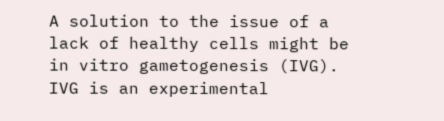A solution to the issue of a lack of healthy cells might be in vitro gametogenesis (IVG). IVG is an experimental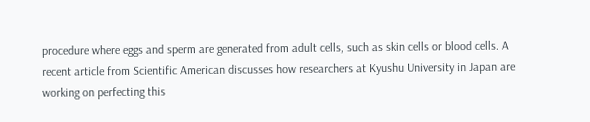procedure where eggs and sperm are generated from adult cells, such as skin cells or blood cells. A recent article from Scientific American discusses how researchers at Kyushu University in Japan are working on perfecting this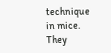technique in mice. They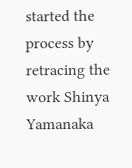started the process by retracing the work Shinya Yamanaka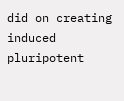did on creating induced pluripotent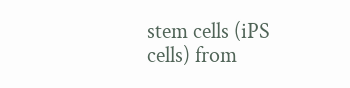stem cells (iPS cells) from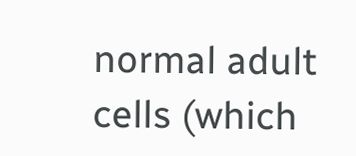normal adult cells (which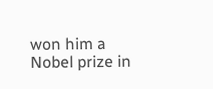won him a Nobel prize in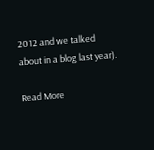2012 and we talked about in a blog last year).

Read More